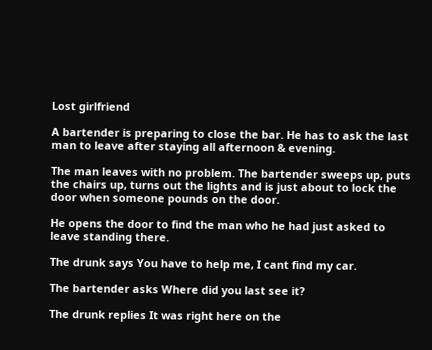Lost girlfriend

A bartender is preparing to close the bar. He has to ask the last man to leave after staying all afternoon & evening.

The man leaves with no problem. The bartender sweeps up, puts the chairs up, turns out the lights and is just about to lock the door when someone pounds on the door.

He opens the door to find the man who he had just asked to leave standing there.

The drunk says You have to help me, I cant find my car.

The bartender asks Where did you last see it?

The drunk replies It was right here on the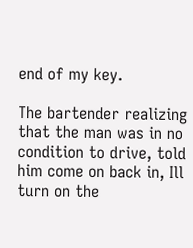end of my key.

The bartender realizing that the man was in no condition to drive, told him come on back in, Ill turn on the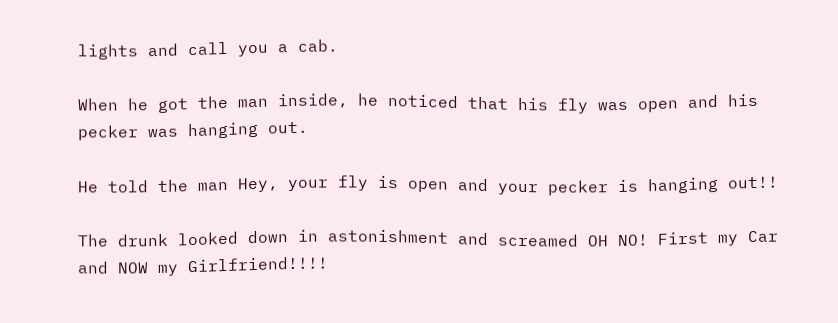lights and call you a cab.

When he got the man inside, he noticed that his fly was open and his pecker was hanging out.

He told the man Hey, your fly is open and your pecker is hanging out!!

The drunk looked down in astonishment and screamed OH NO! First my Car and NOW my Girlfriend!!!!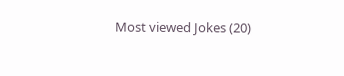Most viewed Jokes (20)